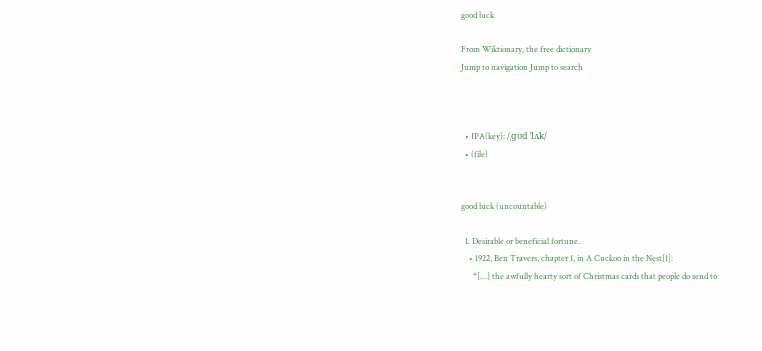good luck

From Wiktionary, the free dictionary
Jump to navigation Jump to search



  • IPA(key): /ˌɡʊd ˈlʌk/
  • (file)


good luck (uncountable)

  1. Desirable or beneficial fortune.
    • 1922, Ben Travers, chapter 1, in A Cuckoo in the Nest[1]:
      “[…] the awfully hearty sort of Christmas cards that people do send to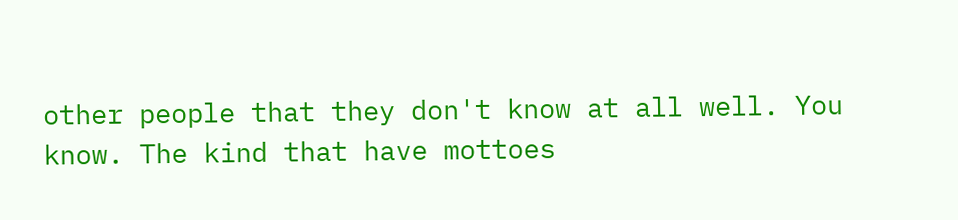other people that they don't know at all well. You know. The kind that have mottoes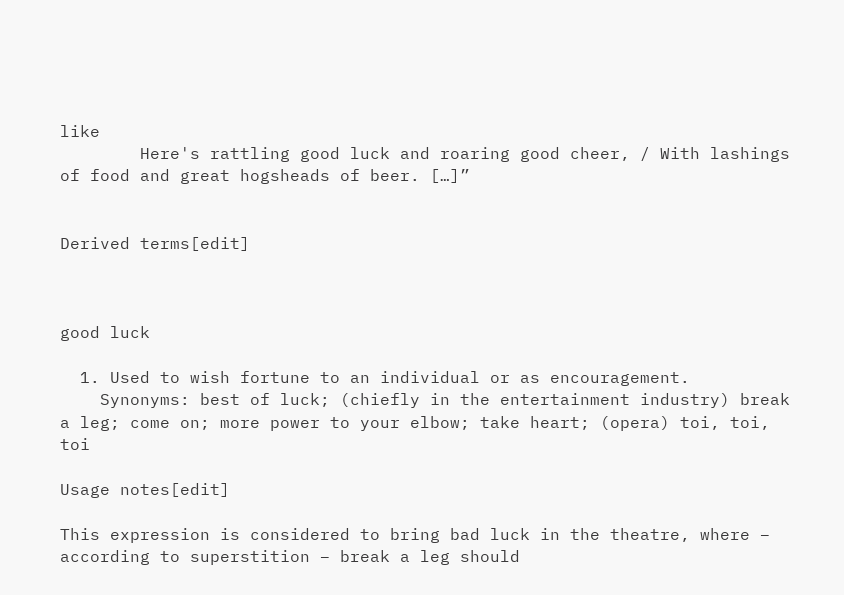like
        Here's rattling good luck and roaring good cheer, / With lashings of food and great hogsheads of beer. […]”


Derived terms[edit]



good luck

  1. Used to wish fortune to an individual or as encouragement.
    Synonyms: best of luck; (chiefly in the entertainment industry) break a leg; come on; more power to your elbow; take heart; (opera) toi, toi, toi

Usage notes[edit]

This expression is considered to bring bad luck in the theatre, where – according to superstition – break a leg should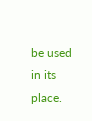be used in its place.